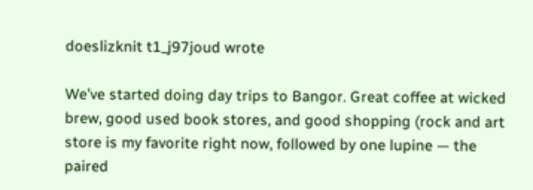doeslizknit t1_j97joud wrote

We’ve started doing day trips to Bangor. Great coffee at wicked brew, good used book stores, and good shopping (rock and art store is my favorite right now, followed by one lupine — the paired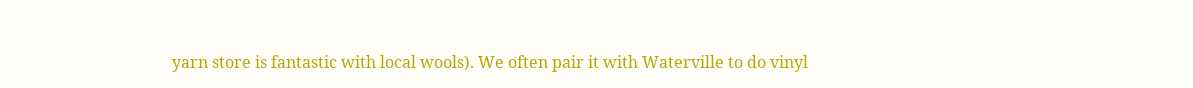yarn store is fantastic with local wools). We often pair it with Waterville to do vinyl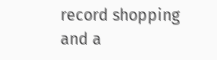record shopping and a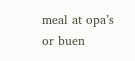meal at opa’s or buen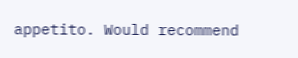appetito. Would recommend